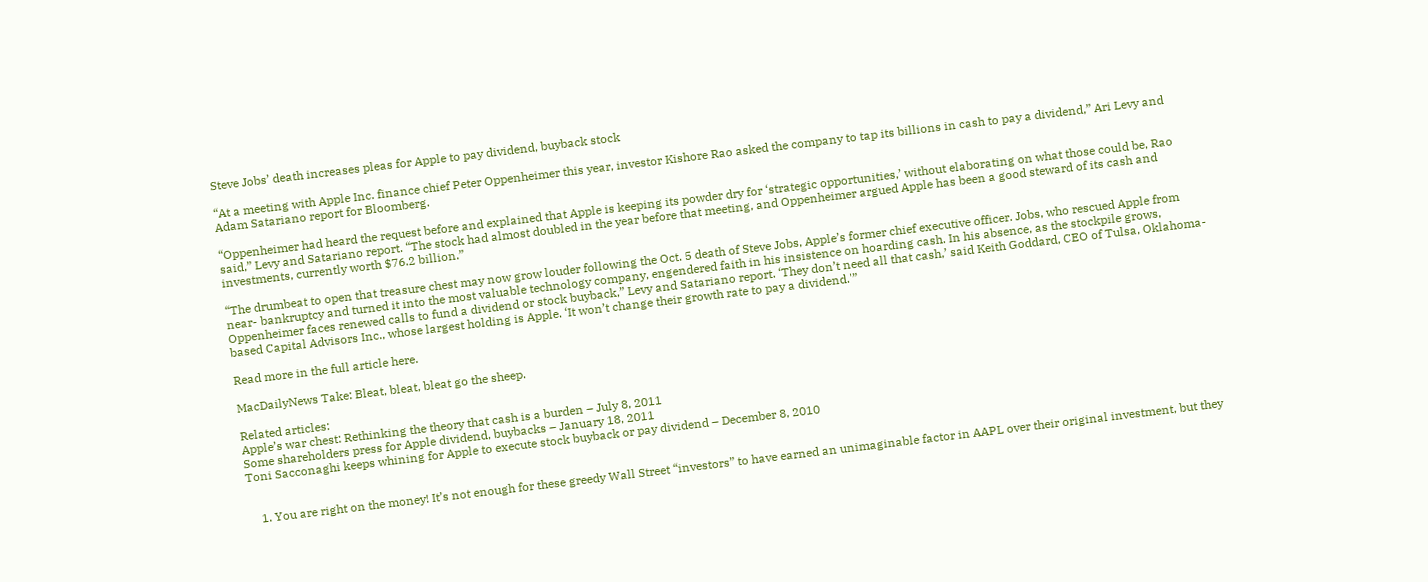Steve Jobs’ death increases pleas for Apple to pay dividend, buyback stock

“At a meeting with Apple Inc. finance chief Peter Oppenheimer this year, investor Kishore Rao asked the company to tap its billions in cash to pay a dividend,” Ari Levy and Adam Satariano report for Bloomberg.

“Oppenheimer had heard the request before and explained that Apple is keeping its powder dry for ‘strategic opportunities,’ without elaborating on what those could be, Rao said,” Levy and Satariano report. “The stock had almost doubled in the year before that meeting, and Oppenheimer argued Apple has been a good steward of its cash and investments, currently worth $76.2 billion.”

“The drumbeat to open that treasure chest may now grow louder following the Oct. 5 death of Steve Jobs, Apple’s former chief executive officer. Jobs, who rescued Apple from near- bankruptcy and turned it into the most valuable technology company, engendered faith in his insistence on hoarding cash. In his absence, as the stockpile grows, Oppenheimer faces renewed calls to fund a dividend or stock buyback,” Levy and Satariano report. ‘They don’t need all that cash,’ said Keith Goddard, CEO of Tulsa, Oklahoma-based Capital Advisors Inc., whose largest holding is Apple. ‘It won’t change their growth rate to pay a dividend.'”

Read more in the full article here.

MacDailyNews Take: Bleat, bleat, bleat go the sheep.

Related articles:
Apple’s war chest: Rethinking the theory that cash is a burden – July 8, 2011
Some shareholders press for Apple dividend, buybacks – January 18, 2011
Toni Sacconaghi keeps whining for Apple to execute stock buyback or pay dividend – December 8, 2010


    1. You are right on the money! It’s not enough for these greedy Wall Street “investors” to have earned an unimaginable factor in AAPL over their original investment, but they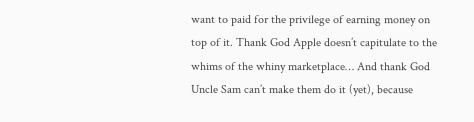want to paid for the privilege of earning money on top of it. Thank God Apple doesn’t capitulate to the whims of the whiny marketplace… And thank God Uncle Sam can’t make them do it (yet), because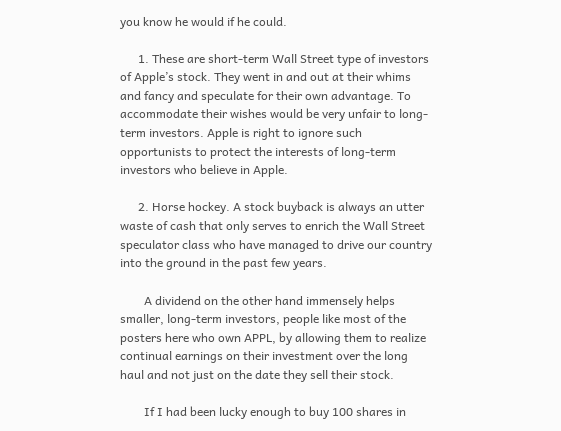you know he would if he could.

      1. These are short-term Wall Street type of investors of Apple’s stock. They went in and out at their whims and fancy and speculate for their own advantage. To accommodate their wishes would be very unfair to long-term investors. Apple is right to ignore such opportunists to protect the interests of long-term investors who believe in Apple.

      2. Horse hockey. A stock buyback is always an utter waste of cash that only serves to enrich the Wall Street speculator class who have managed to drive our country into the ground in the past few years.

        A dividend on the other hand immensely helps smaller, long-term investors, people like most of the posters here who own APPL, by allowing them to realize continual earnings on their investment over the long haul and not just on the date they sell their stock.

        If I had been lucky enough to buy 100 shares in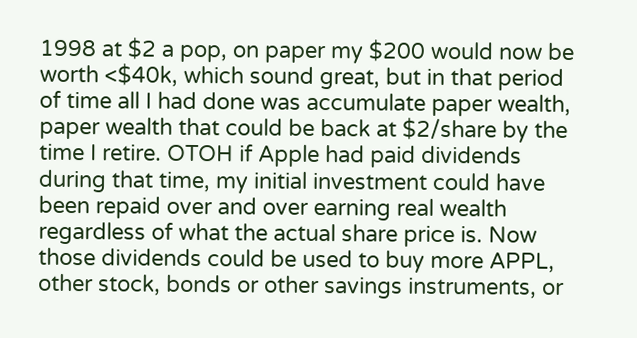1998 at $2 a pop, on paper my $200 would now be worth <$40k, which sound great, but in that period of time all I had done was accumulate paper wealth, paper wealth that could be back at $2/share by the time I retire. OTOH if Apple had paid dividends during that time, my initial investment could have been repaid over and over earning real wealth regardless of what the actual share price is. Now those dividends could be used to buy more APPL, other stock, bonds or other savings instruments, or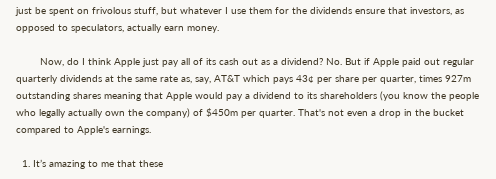just be spent on frivolous stuff, but whatever I use them for the dividends ensure that investors, as opposed to speculators, actually earn money.

        Now, do I think Apple just pay all of its cash out as a dividend? No. But if Apple paid out regular quarterly dividends at the same rate as, say, AT&T which pays 43¢ per share per quarter, times 927m outstanding shares meaning that Apple would pay a dividend to its shareholders (you know the people who legally actually own the company) of $450m per quarter. That's not even a drop in the bucket compared to Apple's earnings.

  1. It’s amazing to me that these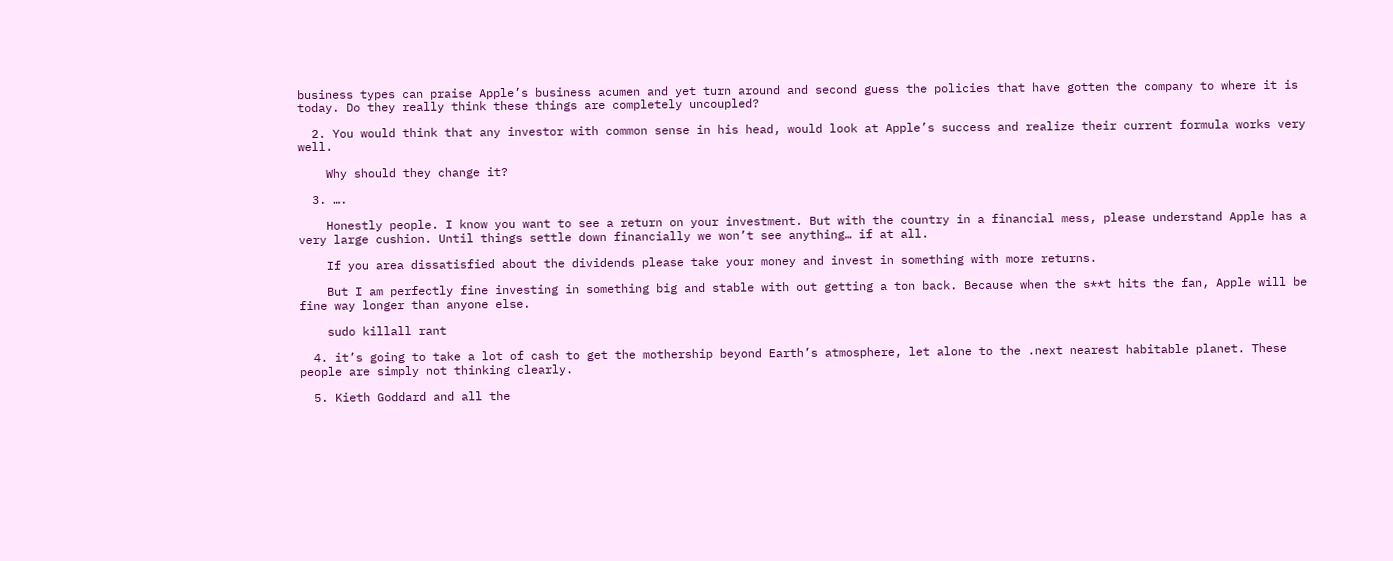business types can praise Apple’s business acumen and yet turn around and second guess the policies that have gotten the company to where it is today. Do they really think these things are completely uncoupled?

  2. You would think that any investor with common sense in his head, would look at Apple’s success and realize their current formula works very well.

    Why should they change it?

  3. ….

    Honestly people. I know you want to see a return on your investment. But with the country in a financial mess, please understand Apple has a very large cushion. Until things settle down financially we won’t see anything… if at all.

    If you area dissatisfied about the dividends please take your money and invest in something with more returns.

    But I am perfectly fine investing in something big and stable with out getting a ton back. Because when the s**t hits the fan, Apple will be fine way longer than anyone else.

    sudo killall rant

  4. it’s going to take a lot of cash to get the mothership beyond Earth’s atmosphere, let alone to the .next nearest habitable planet. These people are simply not thinking clearly.

  5. Kieth Goddard and all the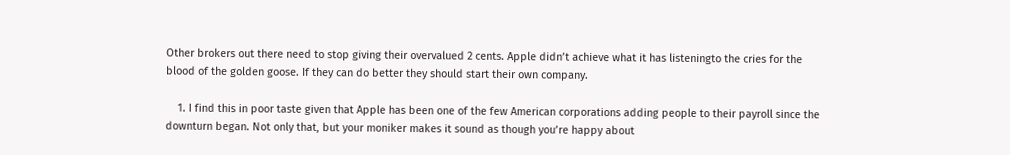Other brokers out there need to stop giving their overvalued 2 cents. Apple didn’t achieve what it has listeningto the cries for the blood of the golden goose. If they can do better they should start their own company.

    1. I find this in poor taste given that Apple has been one of the few American corporations adding people to their payroll since the downturn began. Not only that, but your moniker makes it sound as though you’re happy about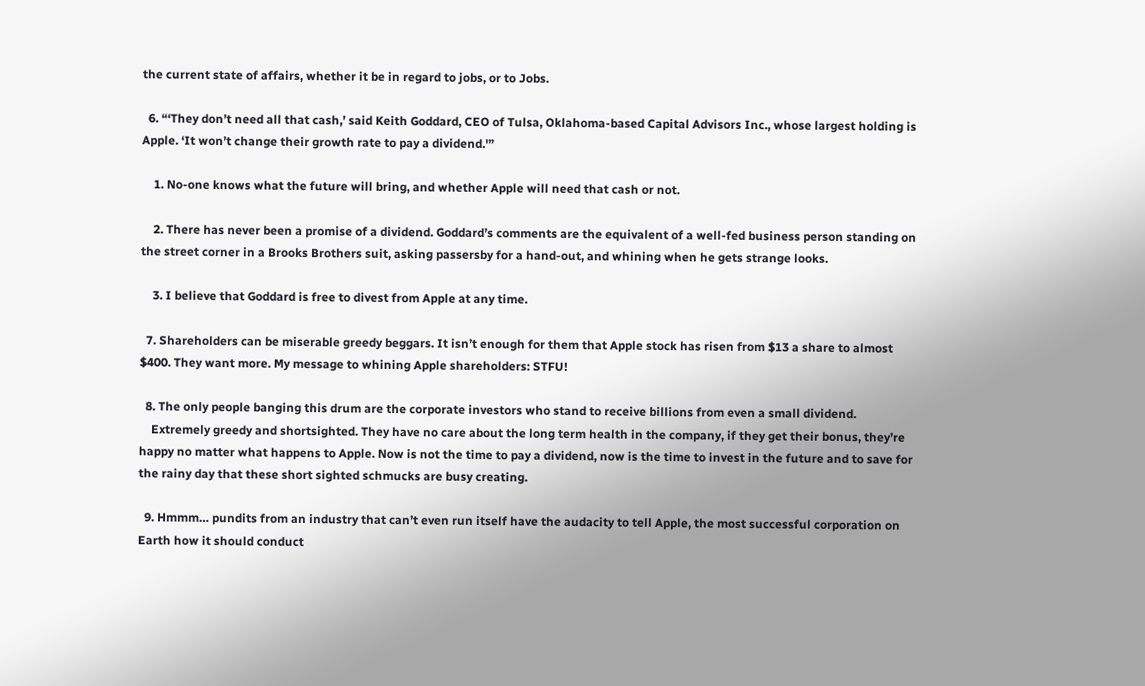the current state of affairs, whether it be in regard to jobs, or to Jobs.

  6. “‘They don’t need all that cash,’ said Keith Goddard, CEO of Tulsa, Oklahoma-based Capital Advisors Inc., whose largest holding is Apple. ‘It won’t change their growth rate to pay a dividend.'”

    1. No-one knows what the future will bring, and whether Apple will need that cash or not.

    2. There has never been a promise of a dividend. Goddard’s comments are the equivalent of a well-fed business person standing on the street corner in a Brooks Brothers suit, asking passersby for a hand-out, and whining when he gets strange looks.

    3. I believe that Goddard is free to divest from Apple at any time.

  7. Shareholders can be miserable greedy beggars. It isn’t enough for them that Apple stock has risen from $13 a share to almost $400. They want more. My message to whining Apple shareholders: STFU!

  8. The only people banging this drum are the corporate investors who stand to receive billions from even a small dividend.
    Extremely greedy and shortsighted. They have no care about the long term health in the company, if they get their bonus, they’re happy no matter what happens to Apple. Now is not the time to pay a dividend, now is the time to invest in the future and to save for the rainy day that these short sighted schmucks are busy creating.

  9. Hmmm… pundits from an industry that can’t even run itself have the audacity to tell Apple, the most successful corporation on Earth how it should conduct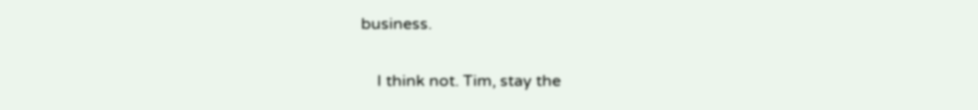business.

    I think not. Tim, stay the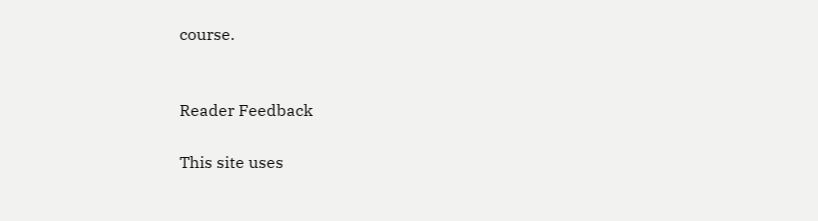course.


Reader Feedback

This site uses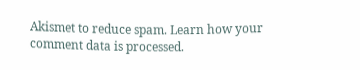Akismet to reduce spam. Learn how your comment data is processed.